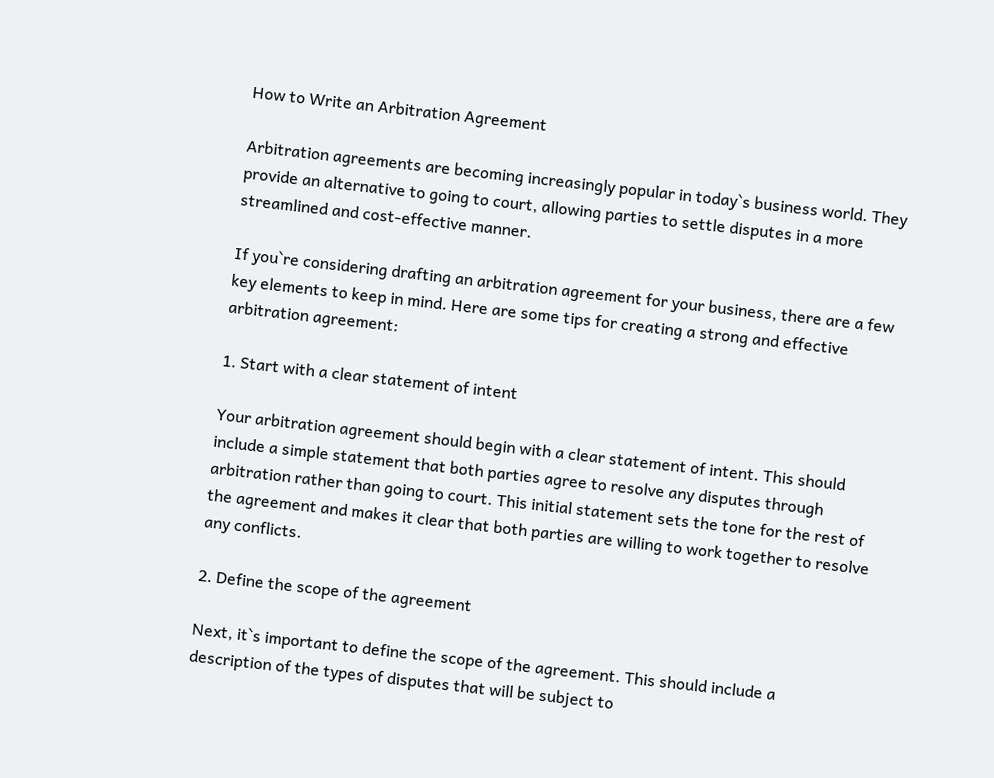How to Write an Arbitration Agreement

Arbitration agreements are becoming increasingly popular in today`s business world. They provide an alternative to going to court, allowing parties to settle disputes in a more streamlined and cost-effective manner.

If you`re considering drafting an arbitration agreement for your business, there are a few key elements to keep in mind. Here are some tips for creating a strong and effective arbitration agreement:

1. Start with a clear statement of intent

Your arbitration agreement should begin with a clear statement of intent. This should include a simple statement that both parties agree to resolve any disputes through arbitration rather than going to court. This initial statement sets the tone for the rest of the agreement and makes it clear that both parties are willing to work together to resolve any conflicts.

2. Define the scope of the agreement

Next, it`s important to define the scope of the agreement. This should include a description of the types of disputes that will be subject to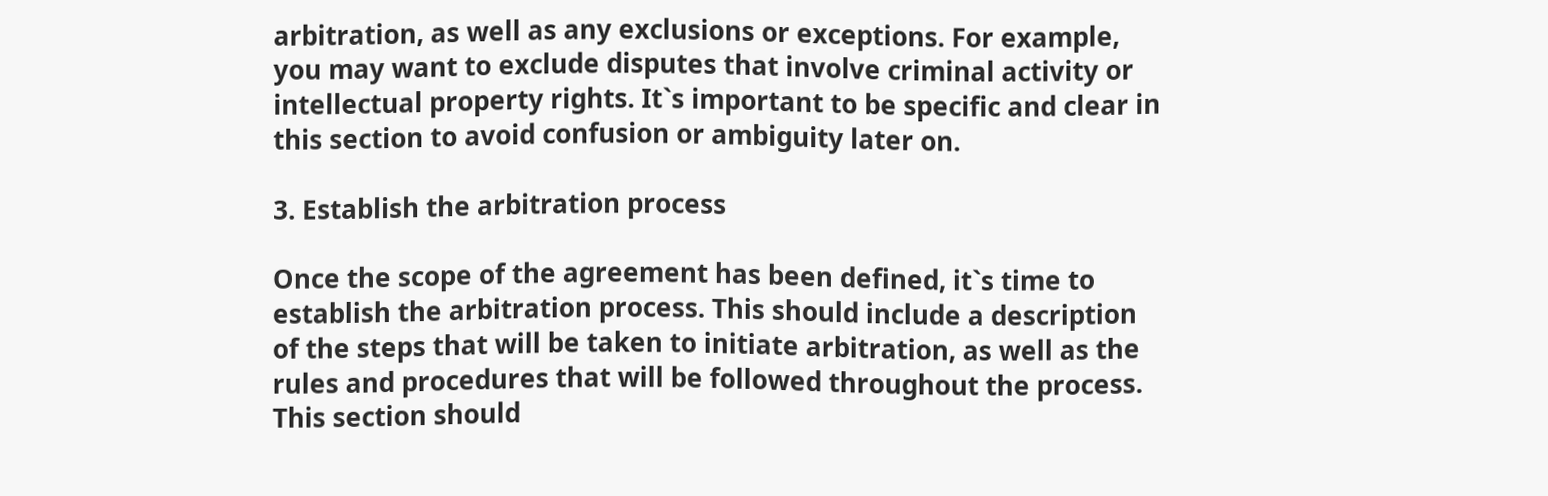arbitration, as well as any exclusions or exceptions. For example, you may want to exclude disputes that involve criminal activity or intellectual property rights. It`s important to be specific and clear in this section to avoid confusion or ambiguity later on.

3. Establish the arbitration process

Once the scope of the agreement has been defined, it`s time to establish the arbitration process. This should include a description of the steps that will be taken to initiate arbitration, as well as the rules and procedures that will be followed throughout the process. This section should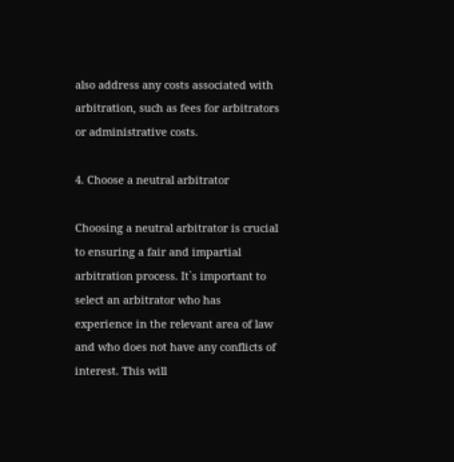also address any costs associated with arbitration, such as fees for arbitrators or administrative costs.

4. Choose a neutral arbitrator

Choosing a neutral arbitrator is crucial to ensuring a fair and impartial arbitration process. It`s important to select an arbitrator who has experience in the relevant area of law and who does not have any conflicts of interest. This will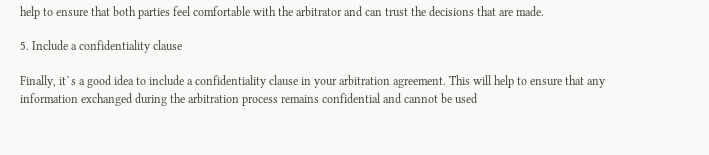help to ensure that both parties feel comfortable with the arbitrator and can trust the decisions that are made.

5. Include a confidentiality clause

Finally, it`s a good idea to include a confidentiality clause in your arbitration agreement. This will help to ensure that any information exchanged during the arbitration process remains confidential and cannot be used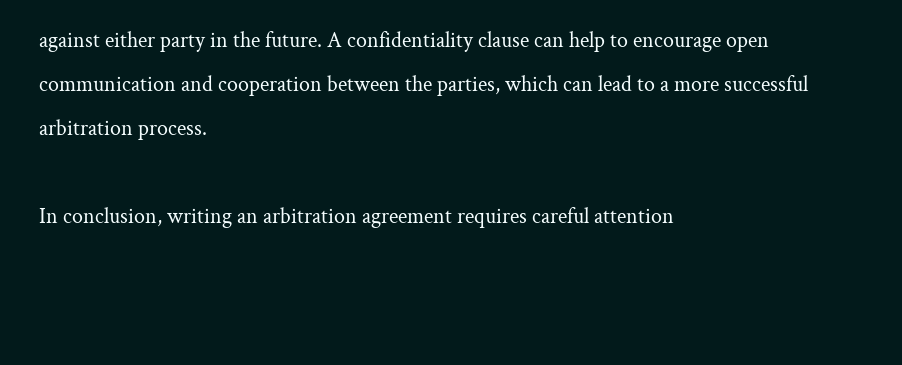against either party in the future. A confidentiality clause can help to encourage open communication and cooperation between the parties, which can lead to a more successful arbitration process.

In conclusion, writing an arbitration agreement requires careful attention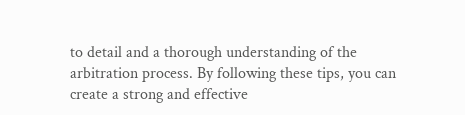to detail and a thorough understanding of the arbitration process. By following these tips, you can create a strong and effective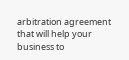arbitration agreement that will help your business to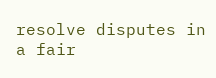resolve disputes in a fair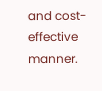and cost-effective manner.